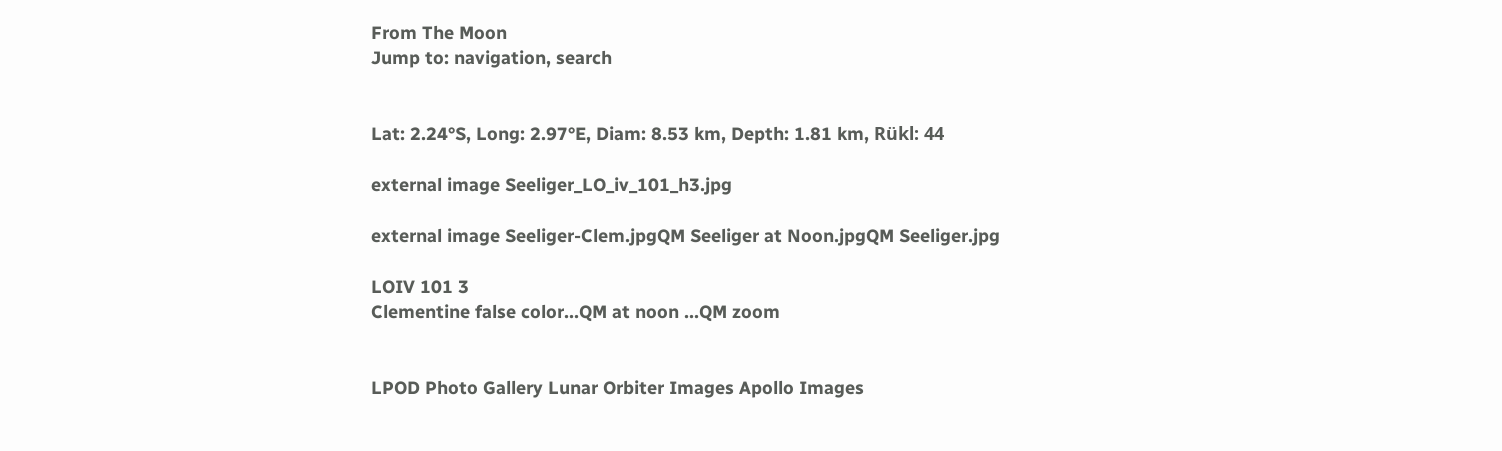From The Moon
Jump to: navigation, search


Lat: 2.24°S, Long: 2.97°E, Diam: 8.53 km, Depth: 1.81 km, Rükl: 44

external image Seeliger_LO_iv_101_h3.jpg

external image Seeliger-Clem.jpgQM Seeliger at Noon.jpgQM Seeliger.jpg

LOIV 101 3
Clementine false color...QM at noon ...QM zoom


LPOD Photo Gallery Lunar Orbiter Images Apollo Images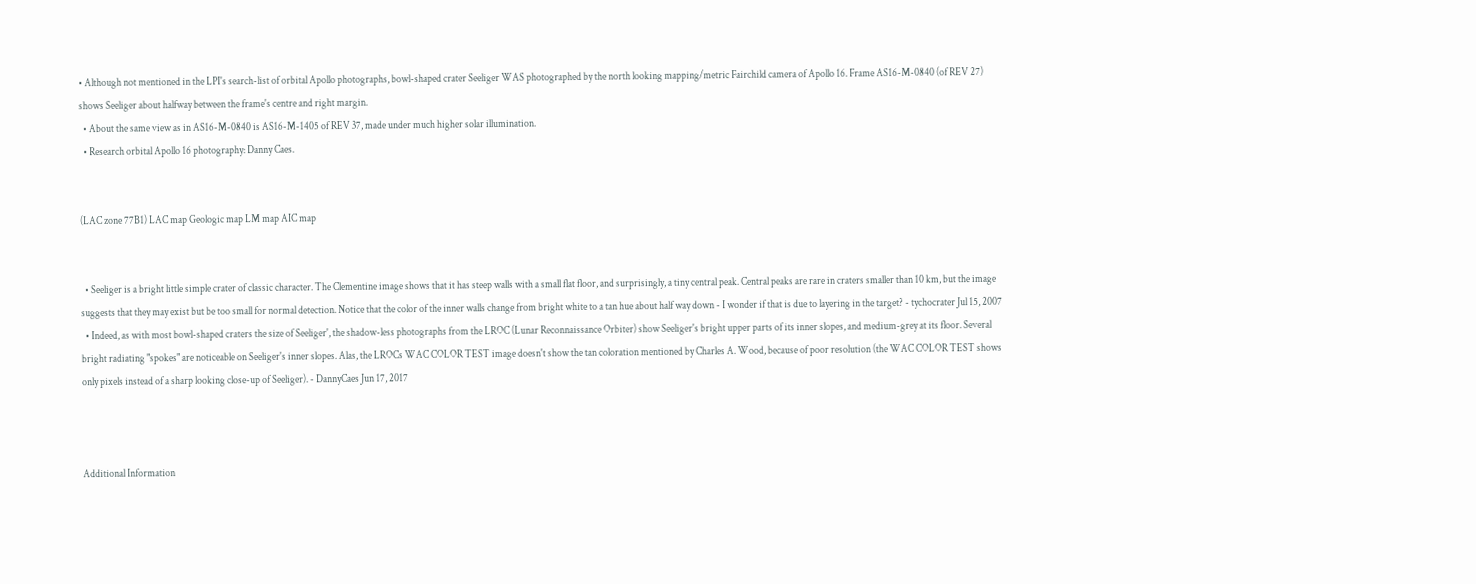• Although not mentioned in the LPI's search-list of orbital Apollo photographs, bowl-shaped crater Seeliger WAS photographed by the north looking mapping/metric Fairchild camera of Apollo 16. Frame AS16-M-0840 (of REV 27) shows Seeliger about halfway between the frame's centre and right margin.
  • About the same view as in AS16-M-0840 is AS16-M-1405 of REV 37, made under much higher solar illumination.
  • Research orbital Apollo 16 photography: Danny Caes.


(LAC zone 77B1) LAC map Geologic map LM map AIC map


  • Seeliger is a bright little simple crater of classic character. The Clementine image shows that it has steep walls with a small flat floor, and surprisingly, a tiny central peak. Central peaks are rare in craters smaller than 10 km, but the image suggests that they may exist but be too small for normal detection. Notice that the color of the inner walls change from bright white to a tan hue about half way down - I wonder if that is due to layering in the target? - tychocrater Jul 15, 2007
  • Indeed, as with most bowl-shaped craters the size of Seeliger', the shadow-less photographs from the LROC (Lunar Reconnaissance Orbiter) show Seeliger's bright upper parts of its inner slopes, and medium-grey at its floor. Several bright radiating "spokes" are noticeable on Seeliger's inner slopes. Alas, the LROCs WAC COLOR TEST image doesn't show the tan coloration mentioned by Charles A. Wood, because of poor resolution (the WAC COLOR TEST shows only pixels instead of a sharp looking close-up of Seeliger). - DannyCaes Jun 17, 2017



Additional Information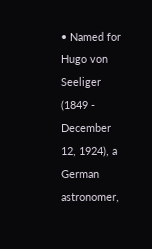• Named for Hugo von Seeliger (1849 - December 12, 1924), a German astronomer,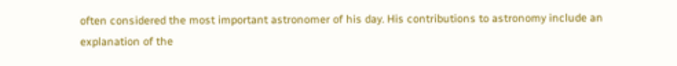often considered the most important astronomer of his day. His contributions to astronomy include an explanation of the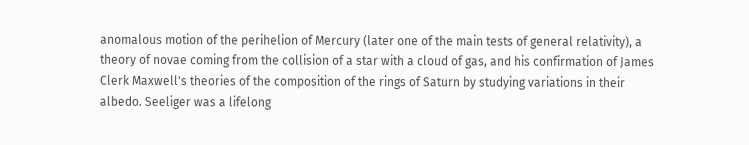anomalous motion of the perihelion of Mercury (later one of the main tests of general relativity), a theory of novae coming from the collision of a star with a cloud of gas, and his confirmation of James Clerk Maxwell's theories of the composition of the rings of Saturn by studying variations in their albedo. Seeliger was a lifelong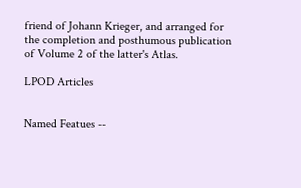friend of Johann Krieger, and arranged for the completion and posthumous publication of Volume 2 of the latter's Atlas.

LPOD Articles


Named Featues --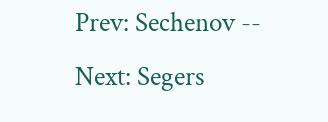Prev: Sechenov -- Next: Segers